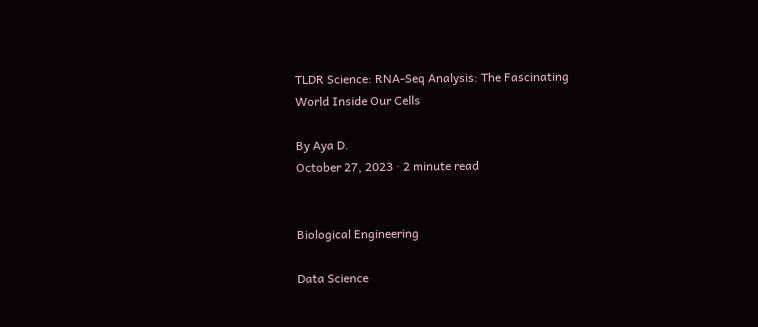TLDR Science: RNA-Seq Analysis: The Fascinating World Inside Our Cells

By Aya D.
October 27, 2023 · 2 minute read


Biological Engineering

Data Science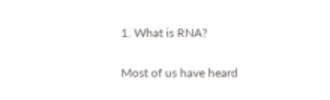1. What is RNA?

Most of us have heard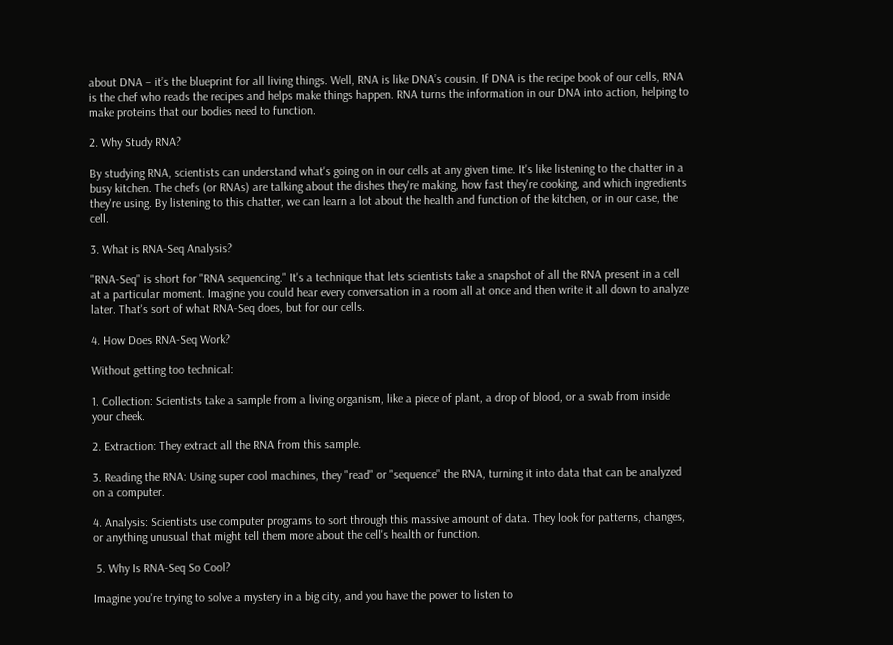about DNA – it’s the blueprint for all living things. Well, RNA is like DNA’s cousin. If DNA is the recipe book of our cells, RNA is the chef who reads the recipes and helps make things happen. RNA turns the information in our DNA into action, helping to make proteins that our bodies need to function.

2. Why Study RNA?

By studying RNA, scientists can understand what's going on in our cells at any given time. It's like listening to the chatter in a busy kitchen. The chefs (or RNAs) are talking about the dishes they're making, how fast they're cooking, and which ingredients they're using. By listening to this chatter, we can learn a lot about the health and function of the kitchen, or in our case, the cell.

3. What is RNA-Seq Analysis?

"RNA-Seq" is short for "RNA sequencing." It's a technique that lets scientists take a snapshot of all the RNA present in a cell at a particular moment. Imagine you could hear every conversation in a room all at once and then write it all down to analyze later. That's sort of what RNA-Seq does, but for our cells.

4. How Does RNA-Seq Work?

Without getting too technical:

1. Collection: Scientists take a sample from a living organism, like a piece of plant, a drop of blood, or a swab from inside your cheek.

2. Extraction: They extract all the RNA from this sample.

3. Reading the RNA: Using super cool machines, they "read" or "sequence" the RNA, turning it into data that can be analyzed on a computer.

4. Analysis: Scientists use computer programs to sort through this massive amount of data. They look for patterns, changes, or anything unusual that might tell them more about the cell's health or function.

 5. Why Is RNA-Seq So Cool?

Imagine you're trying to solve a mystery in a big city, and you have the power to listen to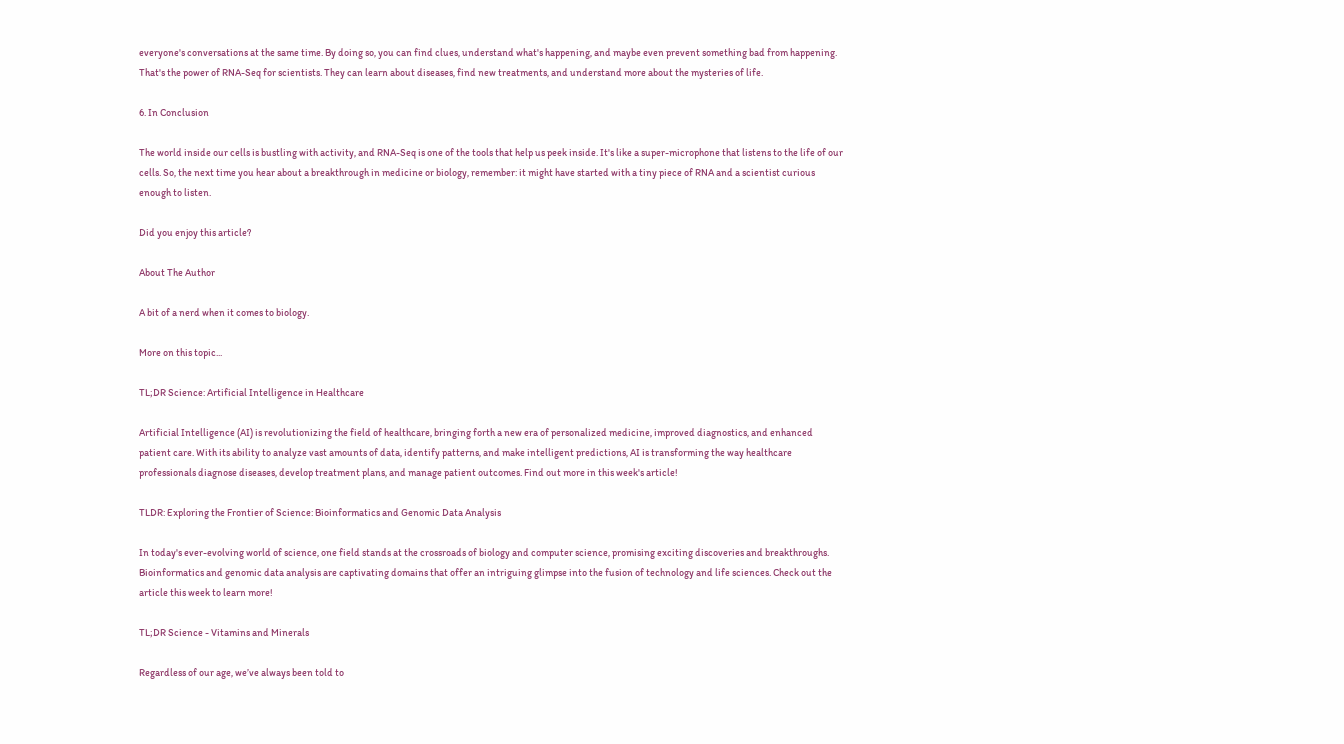everyone's conversations at the same time. By doing so, you can find clues, understand what's happening, and maybe even prevent something bad from happening. That's the power of RNA-Seq for scientists. They can learn about diseases, find new treatments, and understand more about the mysteries of life.

6. In Conclusion

The world inside our cells is bustling with activity, and RNA-Seq is one of the tools that help us peek inside. It's like a super-microphone that listens to the life of our cells. So, the next time you hear about a breakthrough in medicine or biology, remember: it might have started with a tiny piece of RNA and a scientist curious enough to listen.

Did you enjoy this article?

About The Author

A bit of a nerd when it comes to biology.

More on this topic...

TL;DR Science: Artificial Intelligence in Healthcare

Artificial Intelligence (AI) is revolutionizing the field of healthcare, bringing forth a new era of personalized medicine, improved diagnostics, and enhanced patient care. With its ability to analyze vast amounts of data, identify patterns, and make intelligent predictions, AI is transforming the way healthcare professionals diagnose diseases, develop treatment plans, and manage patient outcomes. Find out more in this week's article!

TLDR: Exploring the Frontier of Science: Bioinformatics and Genomic Data Analysis

In today's ever-evolving world of science, one field stands at the crossroads of biology and computer science, promising exciting discoveries and breakthroughs. Bioinformatics and genomic data analysis are captivating domains that offer an intriguing glimpse into the fusion of technology and life sciences. Check out the article this week to learn more!

TL;DR Science - Vitamins and Minerals

Regardless of our age, we’ve always been told to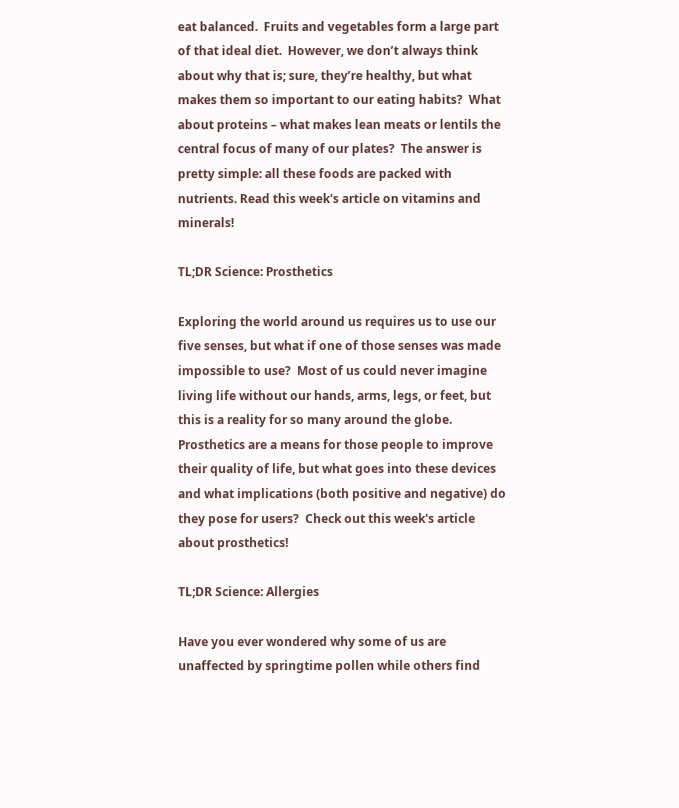eat balanced.  Fruits and vegetables form a large part of that ideal diet.  However, we don’t always think about why that is; sure, they’re healthy, but what makes them so important to our eating habits?  What about proteins – what makes lean meats or lentils the central focus of many of our plates?  The answer is pretty simple: all these foods are packed with nutrients. Read this week's article on vitamins and minerals!

TL;DR Science: Prosthetics

Exploring the world around us requires us to use our five senses, but what if one of those senses was made impossible to use?  Most of us could never imagine living life without our hands, arms, legs, or feet, but this is a reality for so many around the globe.  Prosthetics are a means for those people to improve their quality of life, but what goes into these devices and what implications (both positive and negative) do they pose for users?  Check out this week's article about prosthetics!

TL;DR Science: Allergies

Have you ever wondered why some of us are unaffected by springtime pollen while others find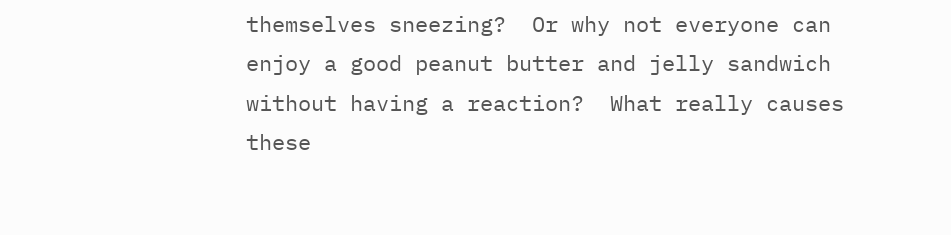themselves sneezing?  Or why not everyone can enjoy a good peanut butter and jelly sandwich without having a reaction?  What really causes these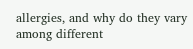allergies, and why do they vary among different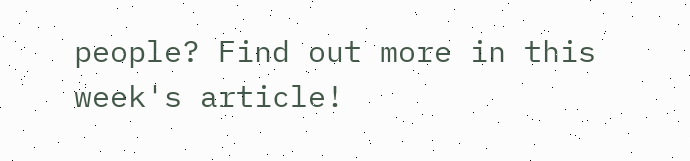people? Find out more in this week's article!